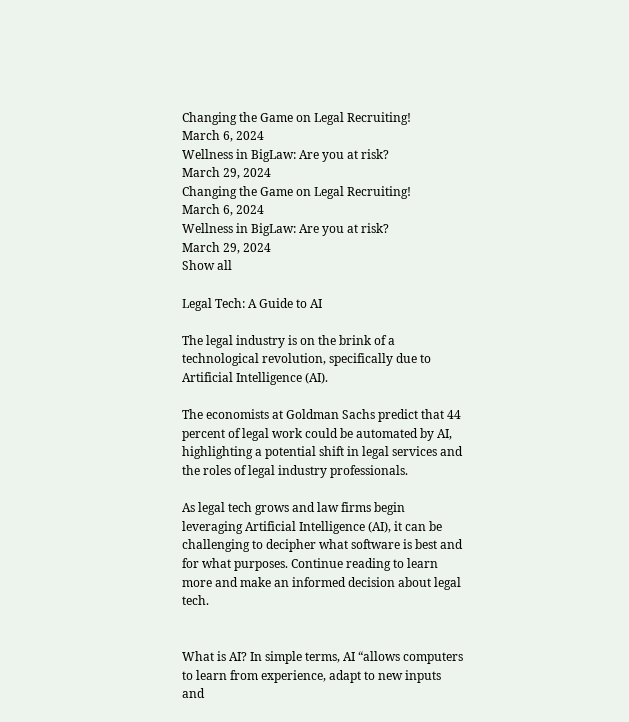Changing the Game on Legal Recruiting!
March 6, 2024
Wellness in BigLaw: Are you at risk?
March 29, 2024
Changing the Game on Legal Recruiting!
March 6, 2024
Wellness in BigLaw: Are you at risk?
March 29, 2024
Show all

Legal Tech: A Guide to AI

The legal industry is on the brink of a technological revolution, specifically due to Artificial Intelligence (AI).

The economists at Goldman Sachs predict that 44 percent of legal work could be automated by AI, highlighting a potential shift in legal services and the roles of legal industry professionals.

As legal tech grows and law firms begin leveraging Artificial Intelligence (AI), it can be challenging to decipher what software is best and for what purposes. Continue reading to learn more and make an informed decision about legal tech.


What is AI? In simple terms, AI “allows computers to learn from experience, adapt to new inputs and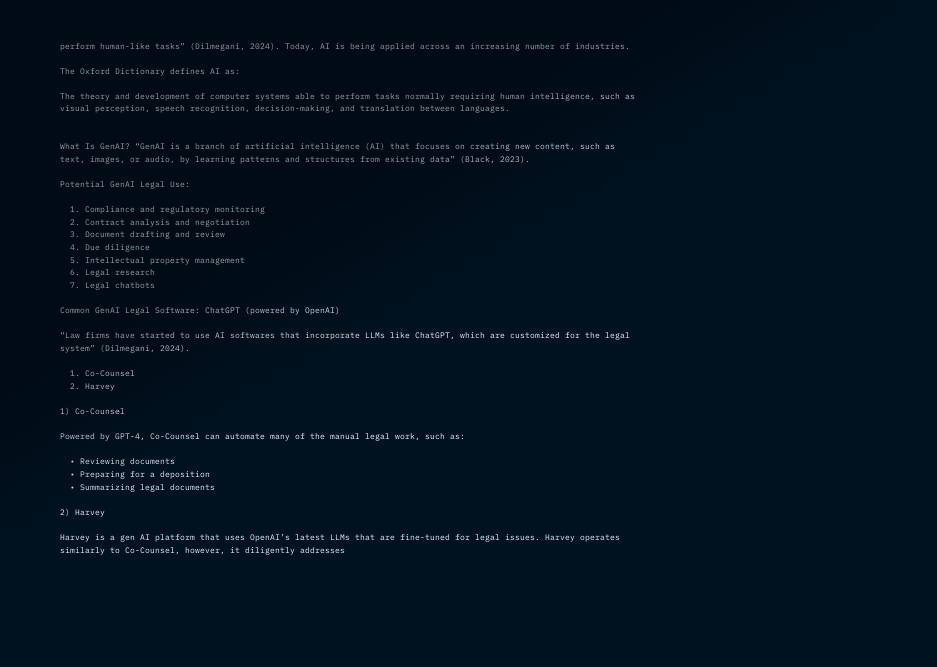perform human-like tasks” (Dilmegani, 2024). Today, AI is being applied across an increasing number of industries.

The Oxford Dictionary defines AI as:

The theory and development of computer systems able to perform tasks normally requiring human intelligence, such as visual perception, speech recognition, decision-making, and translation between languages.


What Is GenAI? “GenAI is a branch of artificial intelligence (AI) that focuses on creating new content, such as text, images, or audio, by learning patterns and structures from existing data” (Black, 2023).

Potential GenAI Legal Use:

  1. Compliance and regulatory monitoring
  2. Contract analysis and negotiation
  3. Document drafting and review
  4. Due diligence
  5. Intellectual property management
  6. Legal research
  7. Legal chatbots

Common GenAI Legal Software: ChatGPT (powered by OpenAI)

“Law firms have started to use AI softwares that incorporate LLMs like ChatGPT, which are customized for the legal system” (Dilmegani, 2024).

  1. Co-Counsel
  2. Harvey

1) Co-Counsel

Powered by GPT-4, Co-Counsel can automate many of the manual legal work, such as:

  • Reviewing documents
  • Preparing for a deposition
  • Summarizing legal documents

2) Harvey

Harvey is a gen AI platform that uses OpenAI’s latest LLMs that are fine-tuned for legal issues. Harvey operates similarly to Co-Counsel, however, it diligently addresses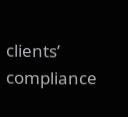clients’ compliance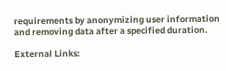requirements by anonymizing user information and removing data after a specified duration.

External Links: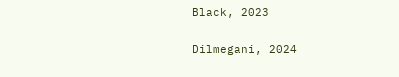Black, 2023

Dilmegani, 2024